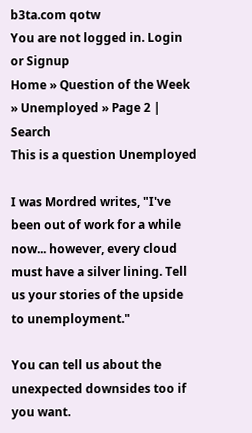b3ta.com qotw
You are not logged in. Login or Signup
Home » Question of the Week » Unemployed » Page 2 | Search
This is a question Unemployed

I was Mordred writes, "I've been out of work for a while now... however, every cloud must have a silver lining. Tell us your stories of the upside to unemployment."

You can tell us about the unexpected downsides too if you want.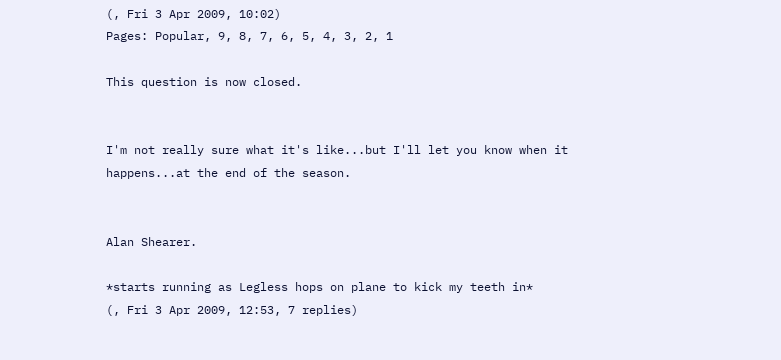(, Fri 3 Apr 2009, 10:02)
Pages: Popular, 9, 8, 7, 6, 5, 4, 3, 2, 1

This question is now closed.


I'm not really sure what it's like...but I'll let you know when it happens...at the end of the season.


Alan Shearer.

*starts running as Legless hops on plane to kick my teeth in*
(, Fri 3 Apr 2009, 12:53, 7 replies)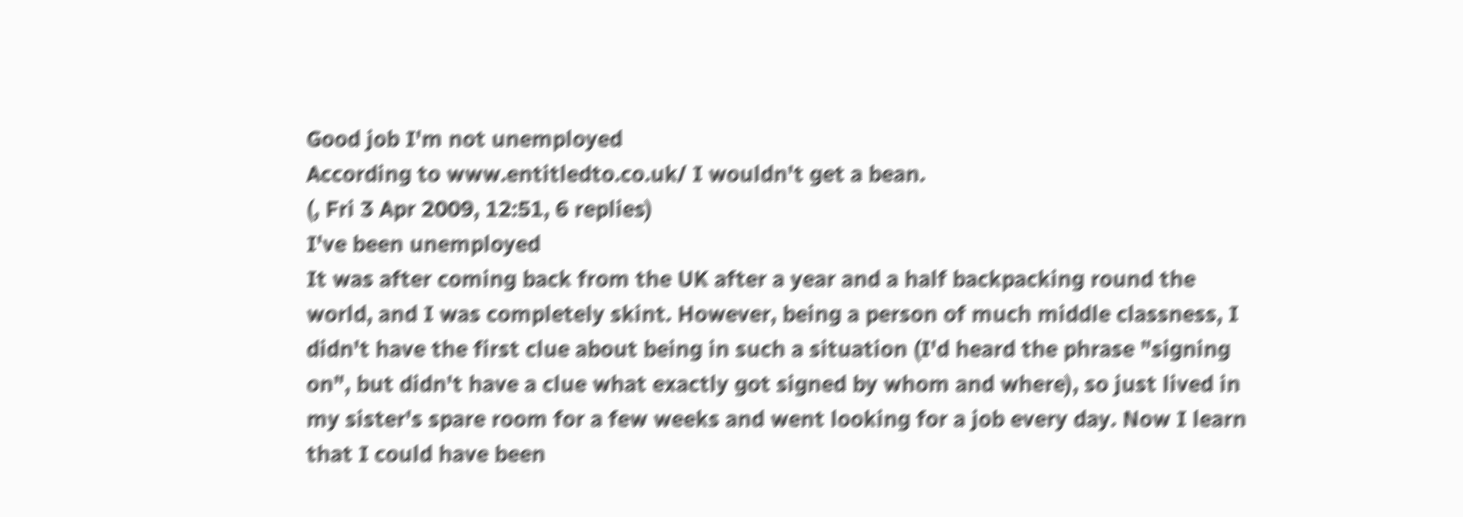Good job I'm not unemployed
According to www.entitledto.co.uk/ I wouldn't get a bean.
(, Fri 3 Apr 2009, 12:51, 6 replies)
I've been unemployed
It was after coming back from the UK after a year and a half backpacking round the world, and I was completely skint. However, being a person of much middle classness, I didn't have the first clue about being in such a situation (I'd heard the phrase "signing on", but didn't have a clue what exactly got signed by whom and where), so just lived in my sister's spare room for a few weeks and went looking for a job every day. Now I learn that I could have been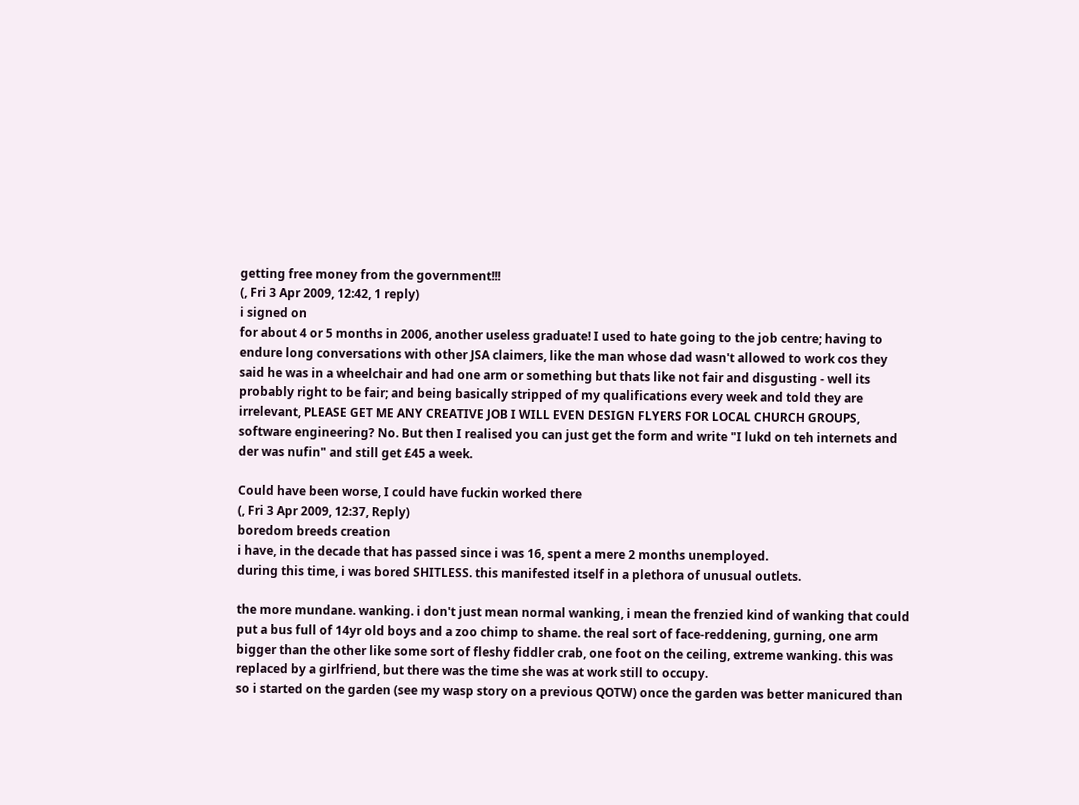getting free money from the government!!!
(, Fri 3 Apr 2009, 12:42, 1 reply)
i signed on
for about 4 or 5 months in 2006, another useless graduate! I used to hate going to the job centre; having to endure long conversations with other JSA claimers, like the man whose dad wasn't allowed to work cos they said he was in a wheelchair and had one arm or something but thats like not fair and disgusting - well its probably right to be fair; and being basically stripped of my qualifications every week and told they are irrelevant, PLEASE GET ME ANY CREATIVE JOB I WILL EVEN DESIGN FLYERS FOR LOCAL CHURCH GROUPS, software engineering? No. But then I realised you can just get the form and write "I lukd on teh internets and der was nufin" and still get £45 a week.

Could have been worse, I could have fuckin worked there
(, Fri 3 Apr 2009, 12:37, Reply)
boredom breeds creation
i have, in the decade that has passed since i was 16, spent a mere 2 months unemployed.
during this time, i was bored SHITLESS. this manifested itself in a plethora of unusual outlets.

the more mundane. wanking. i don't just mean normal wanking, i mean the frenzied kind of wanking that could put a bus full of 14yr old boys and a zoo chimp to shame. the real sort of face-reddening, gurning, one arm bigger than the other like some sort of fleshy fiddler crab, one foot on the ceiling, extreme wanking. this was replaced by a girlfriend, but there was the time she was at work still to occupy.
so i started on the garden (see my wasp story on a previous QOTW) once the garden was better manicured than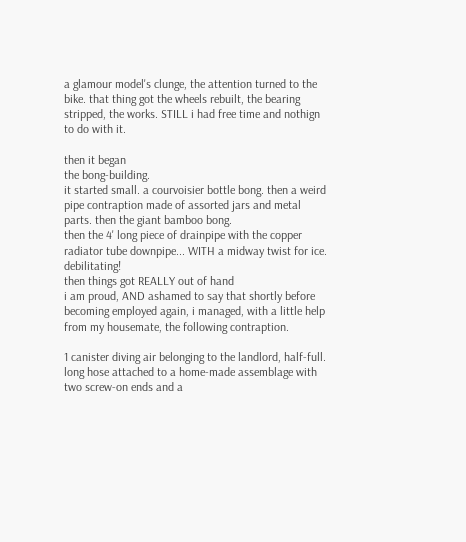a glamour model's clunge, the attention turned to the bike. that thing got the wheels rebuilt, the bearing stripped, the works. STILL i had free time and nothign to do with it.

then it began
the bong-building.
it started small. a courvoisier bottle bong. then a weird pipe contraption made of assorted jars and metal parts. then the giant bamboo bong.
then the 4' long piece of drainpipe with the copper radiator tube downpipe... WITH a midway twist for ice. debilitating!
then things got REALLY out of hand
i am proud, AND ashamed to say that shortly before becoming employed again, i managed, with a little help from my housemate, the following contraption.

1 canister diving air belonging to the landlord, half-full. long hose attached to a home-made assemblage with two screw-on ends and a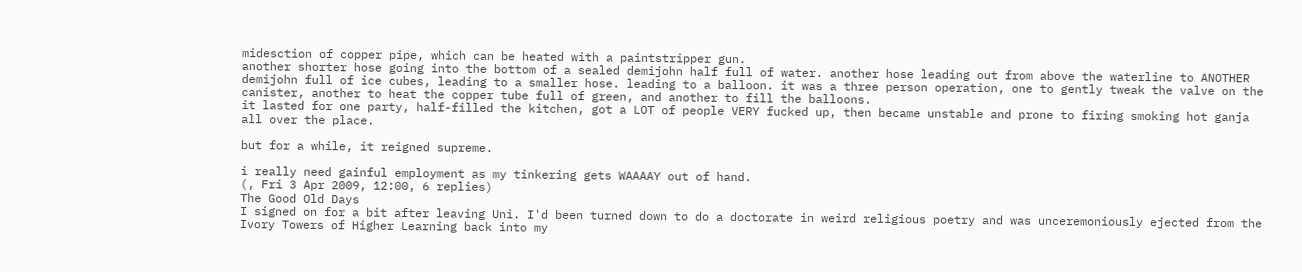midesction of copper pipe, which can be heated with a paintstripper gun.
another shorter hose going into the bottom of a sealed demijohn half full of water. another hose leading out from above the waterline to ANOTHER demijohn full of ice cubes, leading to a smaller hose. leading to a balloon. it was a three person operation, one to gently tweak the valve on the canister, another to heat the copper tube full of green, and another to fill the balloons.
it lasted for one party, half-filled the kitchen, got a LOT of people VERY fucked up, then became unstable and prone to firing smoking hot ganja all over the place.

but for a while, it reigned supreme.

i really need gainful employment as my tinkering gets WAAAAY out of hand.
(, Fri 3 Apr 2009, 12:00, 6 replies)
The Good Old Days
I signed on for a bit after leaving Uni. I'd been turned down to do a doctorate in weird religious poetry and was unceremoniously ejected from the Ivory Towers of Higher Learning back into my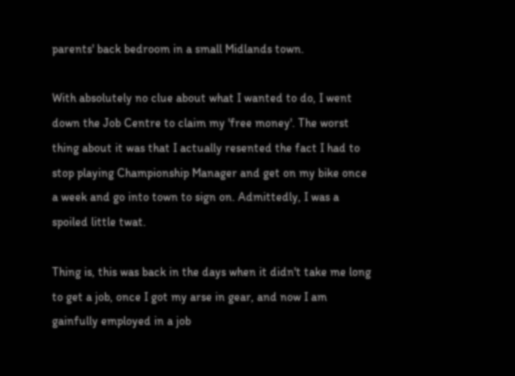parents' back bedroom in a small Midlands town.

With absolutely no clue about what I wanted to do, I went down the Job Centre to claim my 'free money'. The worst thing about it was that I actually resented the fact I had to stop playing Championship Manager and get on my bike once a week and go into town to sign on. Admittedly, I was a spoiled little twat.

Thing is, this was back in the days when it didn't take me long to get a job, once I got my arse in gear, and now I am gainfully employed in a job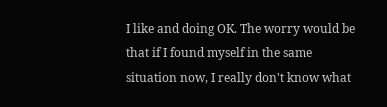I like and doing OK. The worry would be that if I found myself in the same situation now, I really don't know what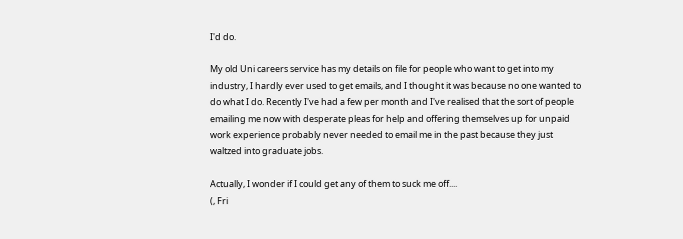I'd do.

My old Uni careers service has my details on file for people who want to get into my industry, I hardly ever used to get emails, and I thought it was because no one wanted to do what I do. Recently I've had a few per month and I've realised that the sort of people emailing me now with desperate pleas for help and offering themselves up for unpaid work experience probably never needed to email me in the past because they just waltzed into graduate jobs.

Actually, I wonder if I could get any of them to suck me off....
(, Fri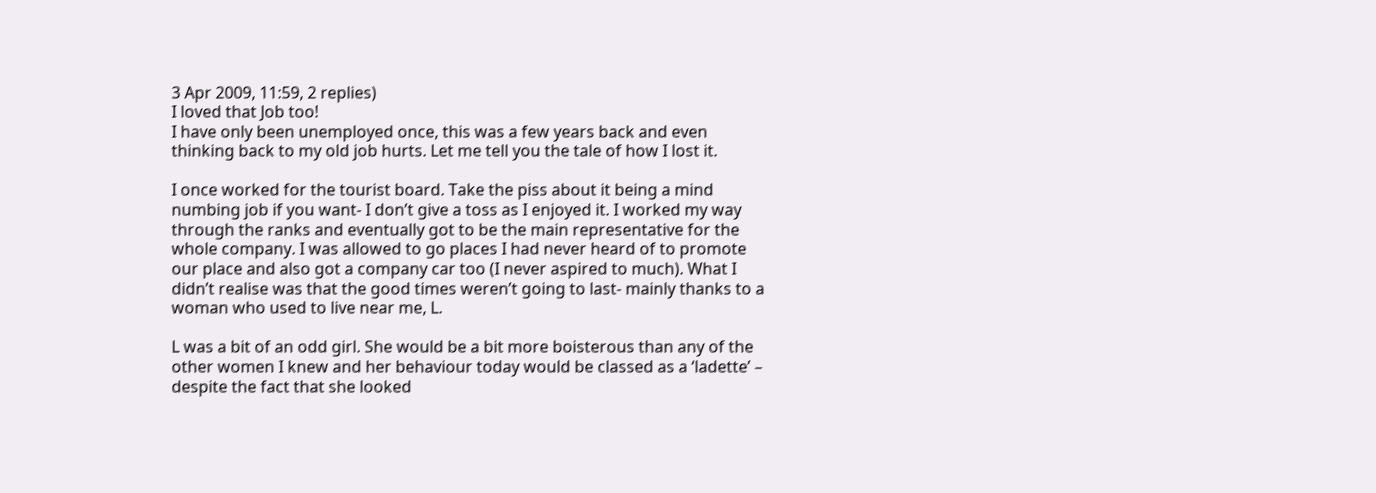3 Apr 2009, 11:59, 2 replies)
I loved that Job too!
I have only been unemployed once, this was a few years back and even thinking back to my old job hurts. Let me tell you the tale of how I lost it.

I once worked for the tourist board. Take the piss about it being a mind numbing job if you want- I don’t give a toss as I enjoyed it. I worked my way through the ranks and eventually got to be the main representative for the whole company. I was allowed to go places I had never heard of to promote our place and also got a company car too (I never aspired to much). What I didn’t realise was that the good times weren’t going to last- mainly thanks to a woman who used to live near me, L.

L was a bit of an odd girl. She would be a bit more boisterous than any of the other women I knew and her behaviour today would be classed as a ‘ladette’ – despite the fact that she looked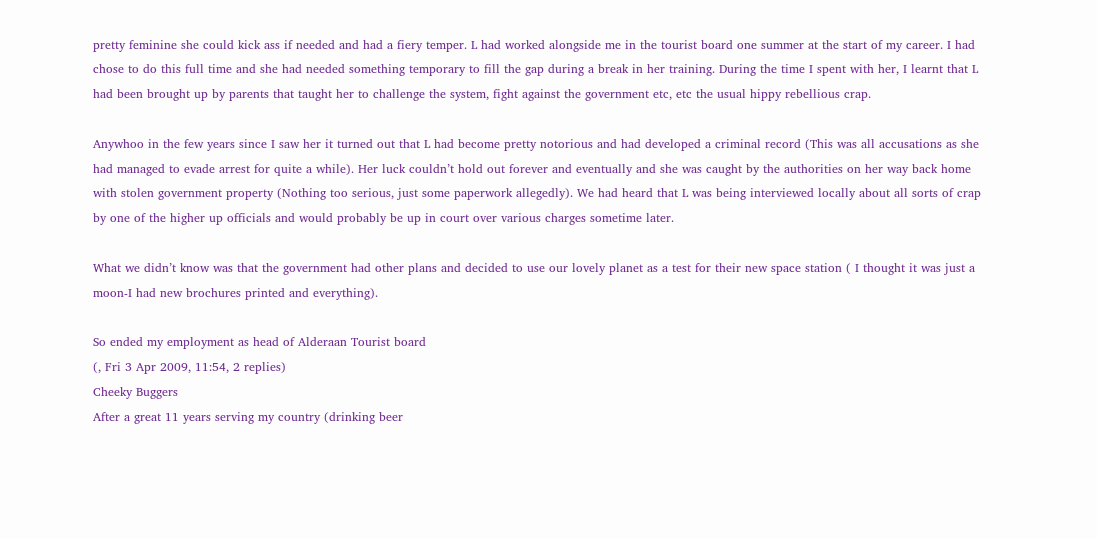pretty feminine she could kick ass if needed and had a fiery temper. L had worked alongside me in the tourist board one summer at the start of my career. I had chose to do this full time and she had needed something temporary to fill the gap during a break in her training. During the time I spent with her, I learnt that L had been brought up by parents that taught her to challenge the system, fight against the government etc, etc the usual hippy rebellious crap.

Anywhoo in the few years since I saw her it turned out that L had become pretty notorious and had developed a criminal record (This was all accusations as she had managed to evade arrest for quite a while). Her luck couldn’t hold out forever and eventually and she was caught by the authorities on her way back home with stolen government property (Nothing too serious, just some paperwork allegedly). We had heard that L was being interviewed locally about all sorts of crap by one of the higher up officials and would probably be up in court over various charges sometime later.

What we didn’t know was that the government had other plans and decided to use our lovely planet as a test for their new space station ( I thought it was just a moon-I had new brochures printed and everything).

So ended my employment as head of Alderaan Tourist board
(, Fri 3 Apr 2009, 11:54, 2 replies)
Cheeky Buggers
After a great 11 years serving my country (drinking beer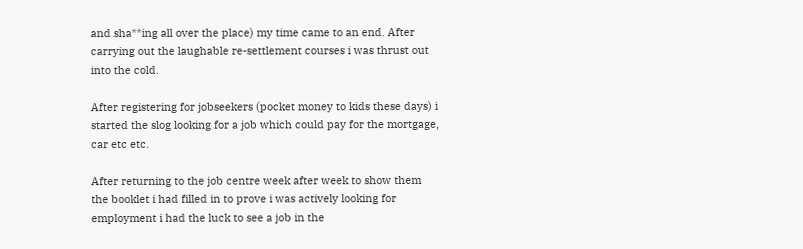and sha**ing all over the place) my time came to an end. After carrying out the laughable re-settlement courses i was thrust out into the cold.

After registering for jobseekers (pocket money to kids these days) i started the slog looking for a job which could pay for the mortgage, car etc etc.

After returning to the job centre week after week to show them the booklet i had filled in to prove i was actively looking for employment i had the luck to see a job in the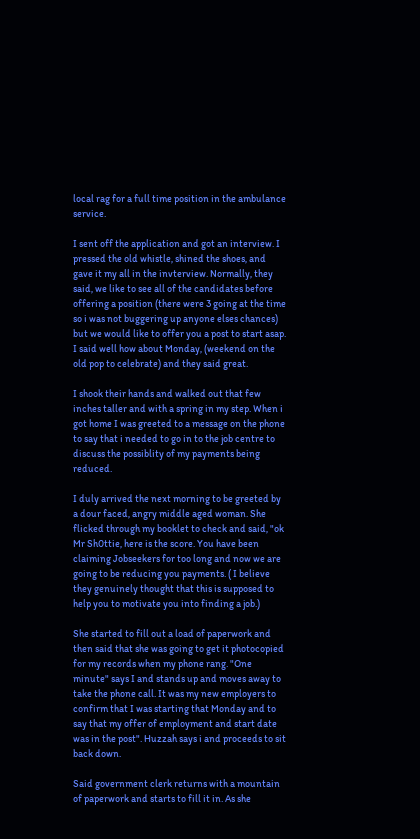local rag for a full time position in the ambulance service.

I sent off the application and got an interview. I pressed the old whistle, shined the shoes, and gave it my all in the invterview. Normally, they said, we like to see all of the candidates before offering a position (there were 3 going at the time so i was not buggering up anyone elses chances) but we would like to offer you a post to start asap. I said well how about Monday, (weekend on the old pop to celebrate) and they said great.

I shook their hands and walked out that few inches taller and with a spring in my step. When i got home I was greeted to a message on the phone to say that i needed to go in to the job centre to discuss the possiblity of my payments being reduced.

I duly arrived the next morning to be greeted by a dour faced, angry middle aged woman. She flicked through my booklet to check and said, "ok Mr Sh0ttie, here is the score. You have been claiming Jobseekers for too long and now we are going to be reducing you payments. ( I believe they genuinely thought that this is supposed to help you to motivate you into finding a job.)

She started to fill out a load of paperwork and then said that she was going to get it photocopied for my records when my phone rang. "One minute" says I and stands up and moves away to take the phone call. It was my new employers to confirm that I was starting that Monday and to say that my offer of employment and start date was in the post". Huzzah says i and proceeds to sit back down.

Said government clerk returns with a mountain of paperwork and starts to fill it in. As she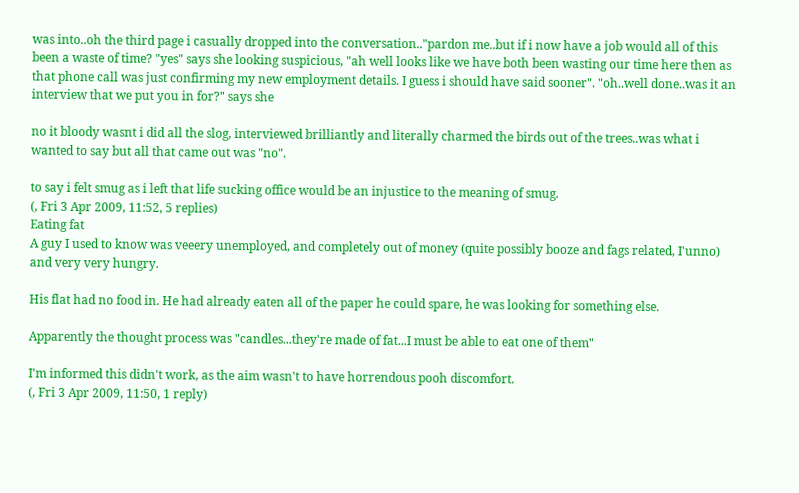was into..oh the third page i casually dropped into the conversation.."pardon me..but if i now have a job would all of this been a waste of time? "yes" says she looking suspicious, "ah well looks like we have both been wasting our time here then as that phone call was just confirming my new employment details. I guess i should have said sooner". "oh..well done..was it an interview that we put you in for?" says she

no it bloody wasnt i did all the slog, interviewed brilliantly and literally charmed the birds out of the trees..was what i wanted to say but all that came out was "no".

to say i felt smug as i left that life sucking office would be an injustice to the meaning of smug.
(, Fri 3 Apr 2009, 11:52, 5 replies)
Eating fat
A guy I used to know was veeery unemployed, and completely out of money (quite possibly booze and fags related, I'unno) and very very hungry.

His flat had no food in. He had already eaten all of the paper he could spare, he was looking for something else.

Apparently the thought process was "candles...they're made of fat...I must be able to eat one of them"

I'm informed this didn't work, as the aim wasn't to have horrendous pooh discomfort.
(, Fri 3 Apr 2009, 11:50, 1 reply)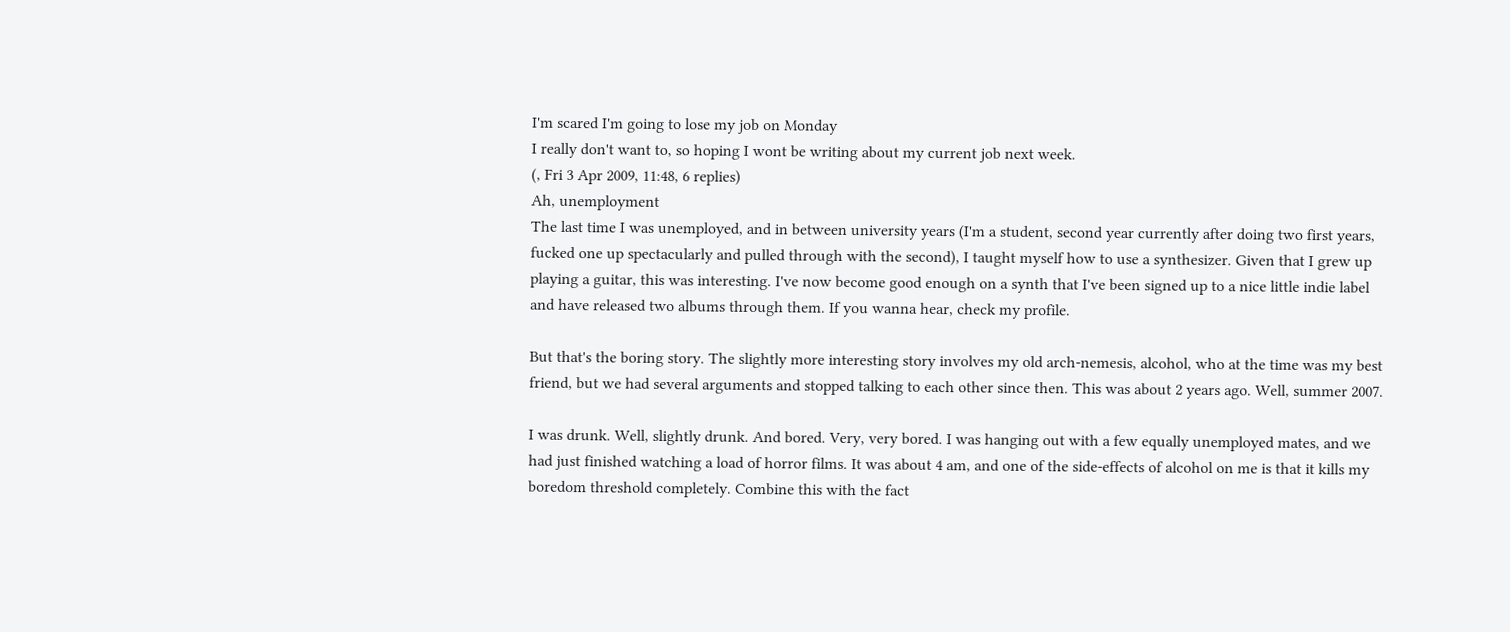I'm scared I'm going to lose my job on Monday
I really don't want to, so hoping I wont be writing about my current job next week.
(, Fri 3 Apr 2009, 11:48, 6 replies)
Ah, unemployment
The last time I was unemployed, and in between university years (I'm a student, second year currently after doing two first years, fucked one up spectacularly and pulled through with the second), I taught myself how to use a synthesizer. Given that I grew up playing a guitar, this was interesting. I've now become good enough on a synth that I've been signed up to a nice little indie label and have released two albums through them. If you wanna hear, check my profile.

But that's the boring story. The slightly more interesting story involves my old arch-nemesis, alcohol, who at the time was my best friend, but we had several arguments and stopped talking to each other since then. This was about 2 years ago. Well, summer 2007.

I was drunk. Well, slightly drunk. And bored. Very, very bored. I was hanging out with a few equally unemployed mates, and we had just finished watching a load of horror films. It was about 4 am, and one of the side-effects of alcohol on me is that it kills my boredom threshold completely. Combine this with the fact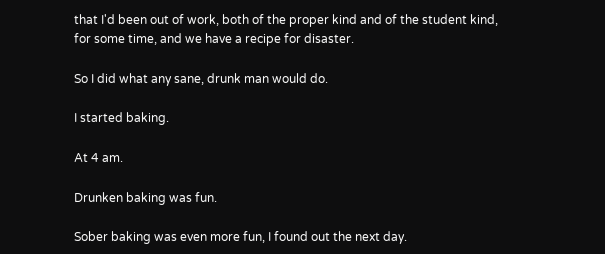that I'd been out of work, both of the proper kind and of the student kind, for some time, and we have a recipe for disaster.

So I did what any sane, drunk man would do.

I started baking.

At 4 am.

Drunken baking was fun.

Sober baking was even more fun, I found out the next day.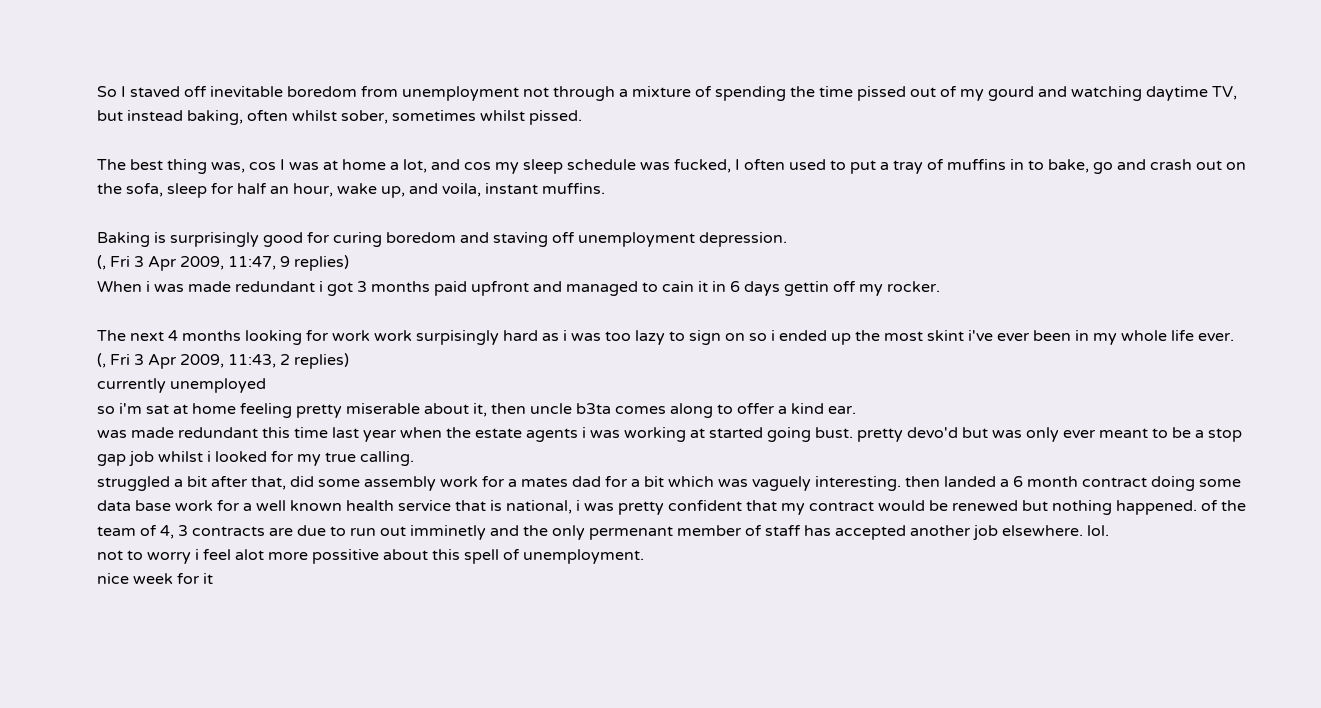So I staved off inevitable boredom from unemployment not through a mixture of spending the time pissed out of my gourd and watching daytime TV, but instead baking, often whilst sober, sometimes whilst pissed.

The best thing was, cos I was at home a lot, and cos my sleep schedule was fucked, I often used to put a tray of muffins in to bake, go and crash out on the sofa, sleep for half an hour, wake up, and voila, instant muffins.

Baking is surprisingly good for curing boredom and staving off unemployment depression.
(, Fri 3 Apr 2009, 11:47, 9 replies)
When i was made redundant i got 3 months paid upfront and managed to cain it in 6 days gettin off my rocker.

The next 4 months looking for work work surpisingly hard as i was too lazy to sign on so i ended up the most skint i've ever been in my whole life ever.
(, Fri 3 Apr 2009, 11:43, 2 replies)
currently unemployed
so i'm sat at home feeling pretty miserable about it, then uncle b3ta comes along to offer a kind ear.
was made redundant this time last year when the estate agents i was working at started going bust. pretty devo'd but was only ever meant to be a stop gap job whilst i looked for my true calling.
struggled a bit after that, did some assembly work for a mates dad for a bit which was vaguely interesting. then landed a 6 month contract doing some data base work for a well known health service that is national, i was pretty confident that my contract would be renewed but nothing happened. of the team of 4, 3 contracts are due to run out imminetly and the only permenant member of staff has accepted another job elsewhere. lol.
not to worry i feel alot more possitive about this spell of unemployment.
nice week for it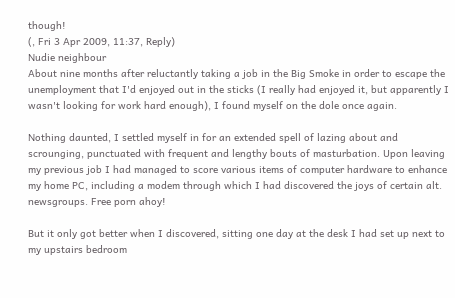though!
(, Fri 3 Apr 2009, 11:37, Reply)
Nudie neighbour
About nine months after reluctantly taking a job in the Big Smoke in order to escape the unemployment that I'd enjoyed out in the sticks (I really had enjoyed it, but apparently I wasn't looking for work hard enough), I found myself on the dole once again.

Nothing daunted, I settled myself in for an extended spell of lazing about and scrounging, punctuated with frequent and lengthy bouts of masturbation. Upon leaving my previous job I had managed to score various items of computer hardware to enhance my home PC, including a modem through which I had discovered the joys of certain alt. newsgroups. Free porn ahoy!

But it only got better when I discovered, sitting one day at the desk I had set up next to my upstairs bedroom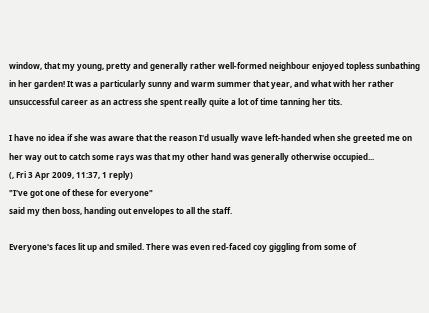window, that my young, pretty and generally rather well-formed neighbour enjoyed topless sunbathing in her garden! It was a particularly sunny and warm summer that year, and what with her rather unsuccessful career as an actress she spent really quite a lot of time tanning her tits.

I have no idea if she was aware that the reason I'd usually wave left-handed when she greeted me on her way out to catch some rays was that my other hand was generally otherwise occupied...
(, Fri 3 Apr 2009, 11:37, 1 reply)
"I've got one of these for everyone"
said my then boss, handing out envelopes to all the staff.

Everyone's faces lit up and smiled. There was even red-faced coy giggling from some of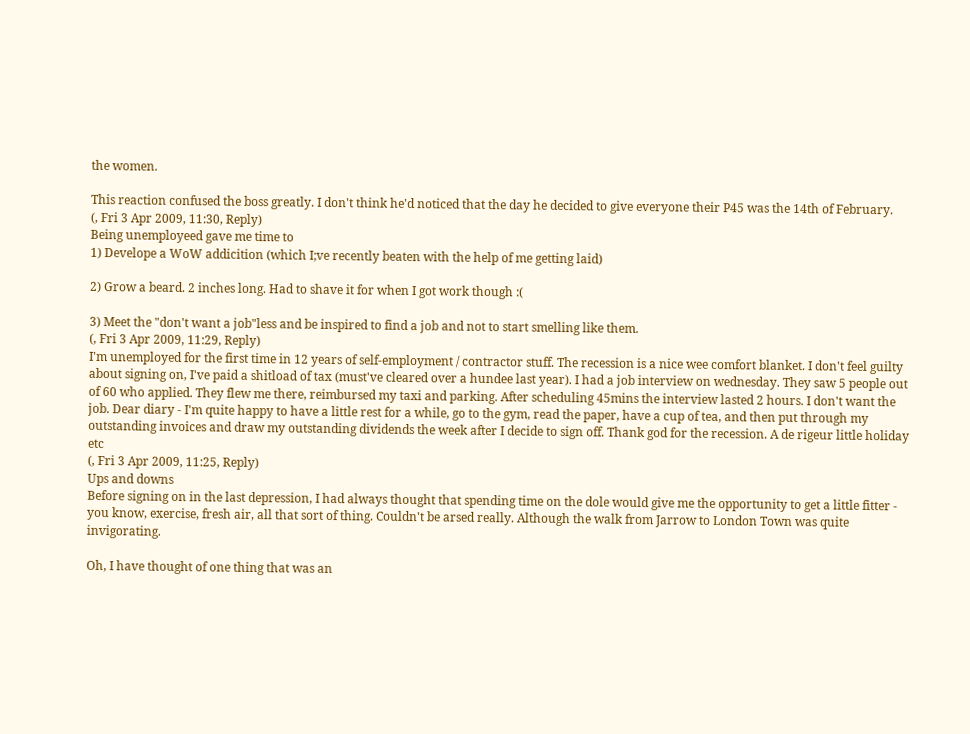the women.

This reaction confused the boss greatly. I don't think he'd noticed that the day he decided to give everyone their P45 was the 14th of February.
(, Fri 3 Apr 2009, 11:30, Reply)
Being unemployeed gave me time to
1) Develope a WoW addicition (which I;ve recently beaten with the help of me getting laid)

2) Grow a beard. 2 inches long. Had to shave it for when I got work though :(

3) Meet the "don't want a job"less and be inspired to find a job and not to start smelling like them.
(, Fri 3 Apr 2009, 11:29, Reply)
I'm unemployed for the first time in 12 years of self-employment / contractor stuff. The recession is a nice wee comfort blanket. I don't feel guilty about signing on, I've paid a shitload of tax (must've cleared over a hundee last year). I had a job interview on wednesday. They saw 5 people out of 60 who applied. They flew me there, reimbursed my taxi and parking. After scheduling 45mins the interview lasted 2 hours. I don't want the job. Dear diary - I'm quite happy to have a little rest for a while, go to the gym, read the paper, have a cup of tea, and then put through my outstanding invoices and draw my outstanding dividends the week after I decide to sign off. Thank god for the recession. A de rigeur little holiday etc
(, Fri 3 Apr 2009, 11:25, Reply)
Ups and downs
Before signing on in the last depression, I had always thought that spending time on the dole would give me the opportunity to get a little fitter - you know, exercise, fresh air, all that sort of thing. Couldn't be arsed really. Although the walk from Jarrow to London Town was quite invigorating.

Oh, I have thought of one thing that was an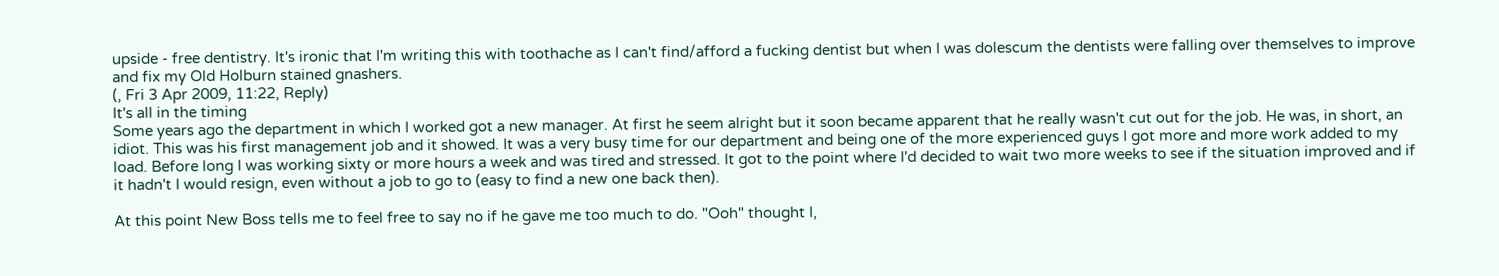upside - free dentistry. It's ironic that I'm writing this with toothache as I can't find/afford a fucking dentist but when I was dolescum the dentists were falling over themselves to improve and fix my Old Holburn stained gnashers.
(, Fri 3 Apr 2009, 11:22, Reply)
It's all in the timing
Some years ago the department in which I worked got a new manager. At first he seem alright but it soon became apparent that he really wasn't cut out for the job. He was, in short, an idiot. This was his first management job and it showed. It was a very busy time for our department and being one of the more experienced guys I got more and more work added to my load. Before long I was working sixty or more hours a week and was tired and stressed. It got to the point where I'd decided to wait two more weeks to see if the situation improved and if it hadn't I would resign, even without a job to go to (easy to find a new one back then).

At this point New Boss tells me to feel free to say no if he gave me too much to do. "Ooh" thought I,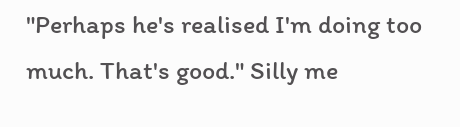"Perhaps he's realised I'm doing too much. That's good." Silly me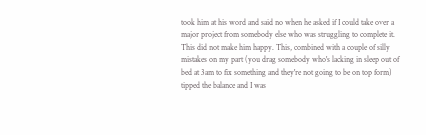took him at his word and said no when he asked if I could take over a major project from somebody else who was struggling to complete it. This did not make him happy. This, combined with a couple of silly mistakes on my part (you drag somebody who's lacking in sleep out of bed at 3am to fix something and they're not going to be on top form) tipped the balance and I was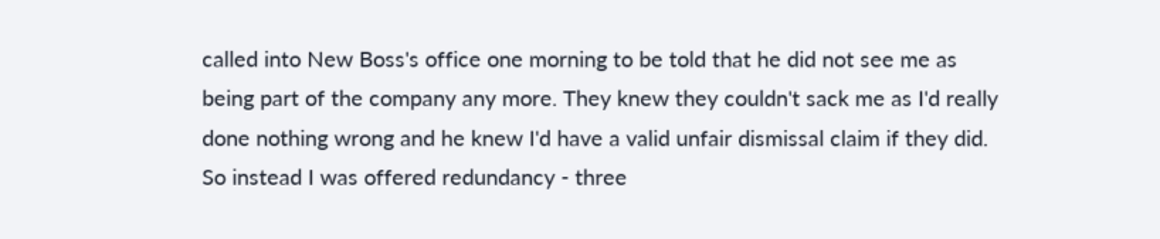called into New Boss's office one morning to be told that he did not see me as being part of the company any more. They knew they couldn't sack me as I'd really done nothing wrong and he knew I'd have a valid unfair dismissal claim if they did. So instead I was offered redundancy - three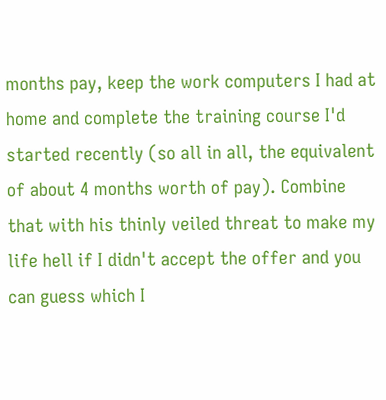months pay, keep the work computers I had at home and complete the training course I'd started recently (so all in all, the equivalent of about 4 months worth of pay). Combine that with his thinly veiled threat to make my life hell if I didn't accept the offer and you can guess which I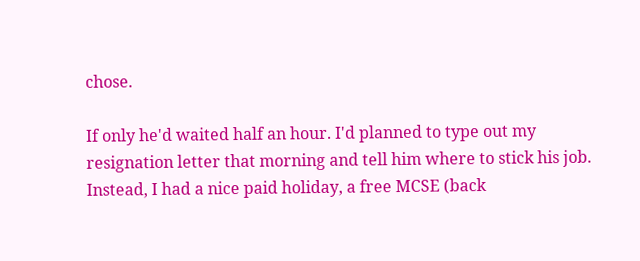chose.

If only he'd waited half an hour. I'd planned to type out my resignation letter that morning and tell him where to stick his job. Instead, I had a nice paid holiday, a free MCSE (back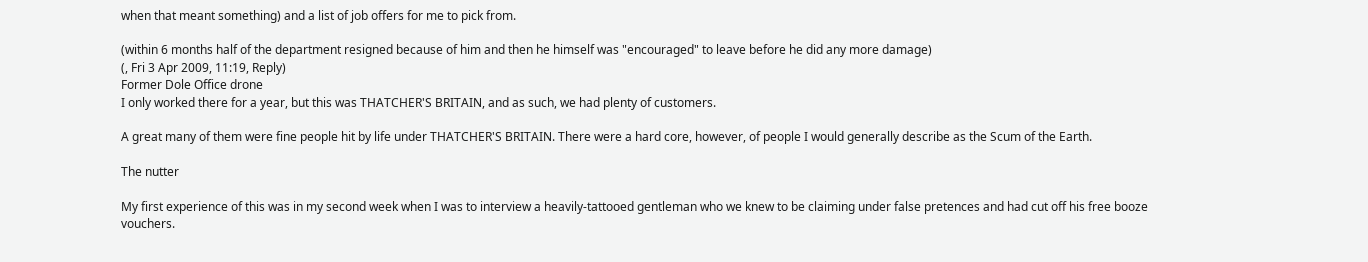when that meant something) and a list of job offers for me to pick from.

(within 6 months half of the department resigned because of him and then he himself was "encouraged" to leave before he did any more damage)
(, Fri 3 Apr 2009, 11:19, Reply)
Former Dole Office drone
I only worked there for a year, but this was THATCHER'S BRITAIN, and as such, we had plenty of customers.

A great many of them were fine people hit by life under THATCHER'S BRITAIN. There were a hard core, however, of people I would generally describe as the Scum of the Earth.

The nutter

My first experience of this was in my second week when I was to interview a heavily-tattooed gentleman who we knew to be claiming under false pretences and had cut off his free booze vouchers.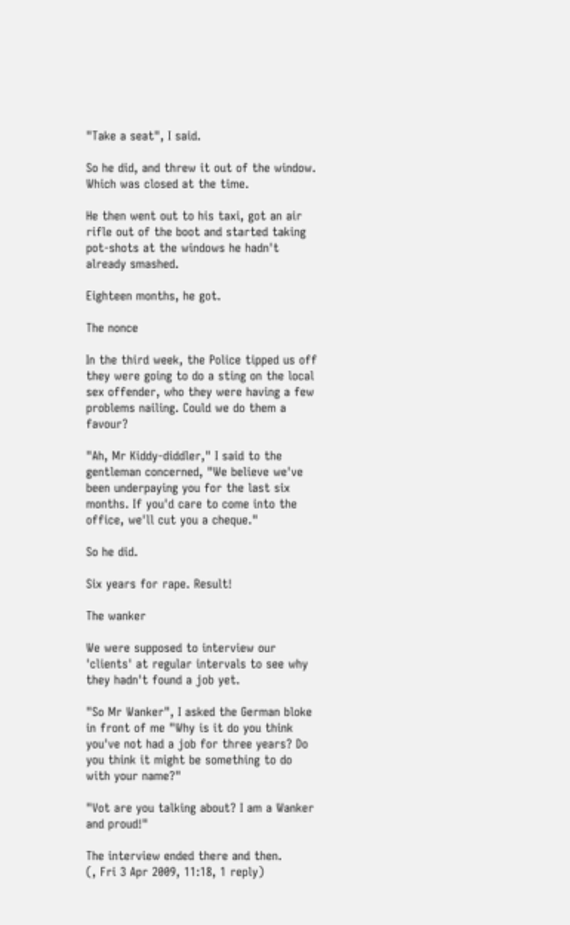"Take a seat", I said.

So he did, and threw it out of the window. Which was closed at the time.

He then went out to his taxi, got an air rifle out of the boot and started taking pot-shots at the windows he hadn't already smashed.

Eighteen months, he got.

The nonce

In the third week, the Police tipped us off they were going to do a sting on the local sex offender, who they were having a few problems nailing. Could we do them a favour?

"Ah, Mr Kiddy-diddler," I said to the gentleman concerned, "We believe we've been underpaying you for the last six months. If you'd care to come into the office, we'll cut you a cheque."

So he did.

Six years for rape. Result!

The wanker

We were supposed to interview our 'clients' at regular intervals to see why they hadn't found a job yet.

"So Mr Wanker", I asked the German bloke in front of me "Why is it do you think you've not had a job for three years? Do you think it might be something to do with your name?"

"Vot are you talking about? I am a Wanker and proud!"

The interview ended there and then.
(, Fri 3 Apr 2009, 11:18, 1 reply)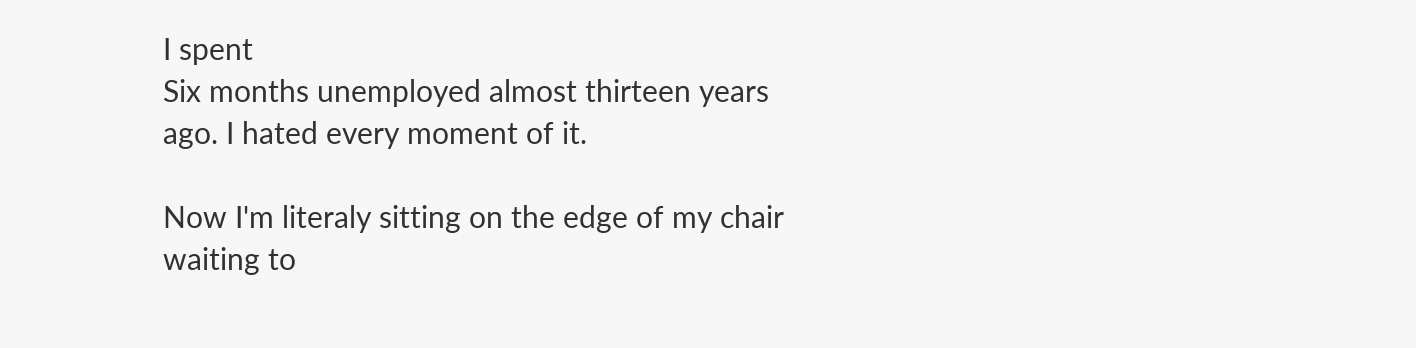I spent
Six months unemployed almost thirteen years ago. I hated every moment of it.

Now I'm literaly sitting on the edge of my chair waiting to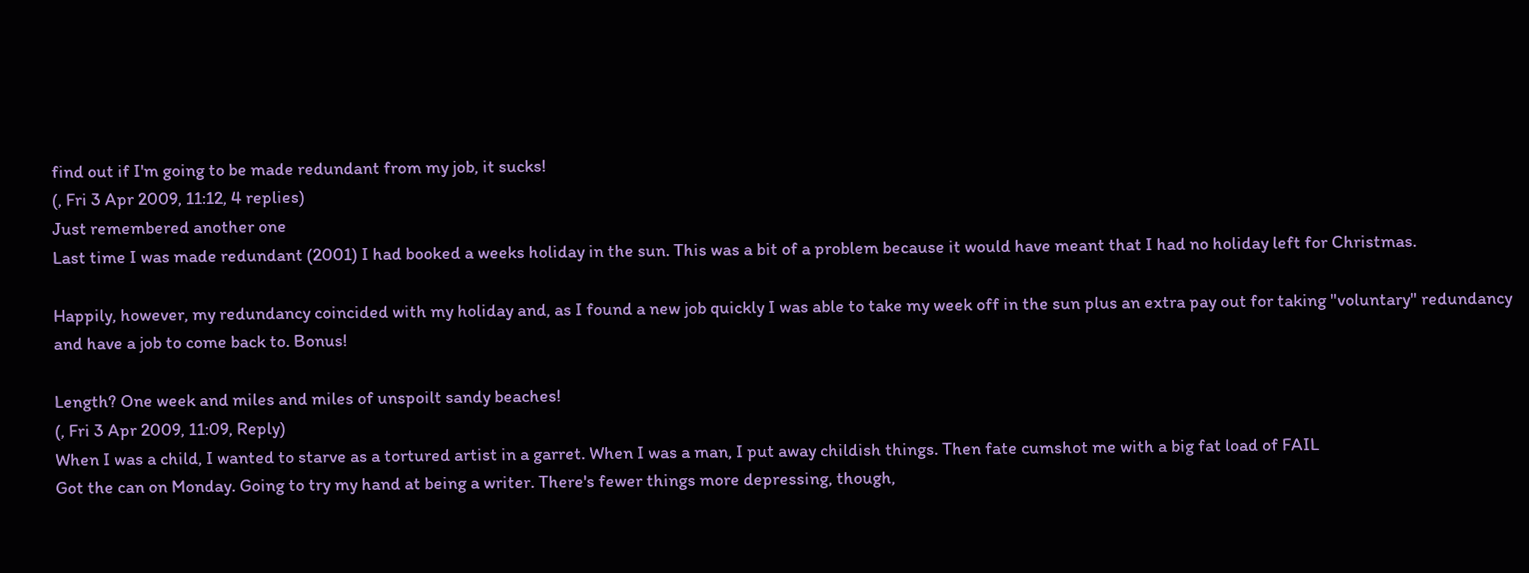find out if I'm going to be made redundant from my job, it sucks!
(, Fri 3 Apr 2009, 11:12, 4 replies)
Just remembered another one
Last time I was made redundant (2001) I had booked a weeks holiday in the sun. This was a bit of a problem because it would have meant that I had no holiday left for Christmas.

Happily, however, my redundancy coincided with my holiday and, as I found a new job quickly I was able to take my week off in the sun plus an extra pay out for taking "voluntary" redundancy and have a job to come back to. Bonus!

Length? One week and miles and miles of unspoilt sandy beaches!
(, Fri 3 Apr 2009, 11:09, Reply)
When I was a child, I wanted to starve as a tortured artist in a garret. When I was a man, I put away childish things. Then fate cumshot me with a big fat load of FAIL
Got the can on Monday. Going to try my hand at being a writer. There's fewer things more depressing, though,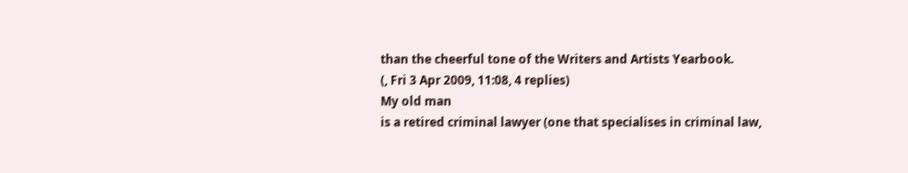than the cheerful tone of the Writers and Artists Yearbook.
(, Fri 3 Apr 2009, 11:08, 4 replies)
My old man
is a retired criminal lawyer (one that specialises in criminal law,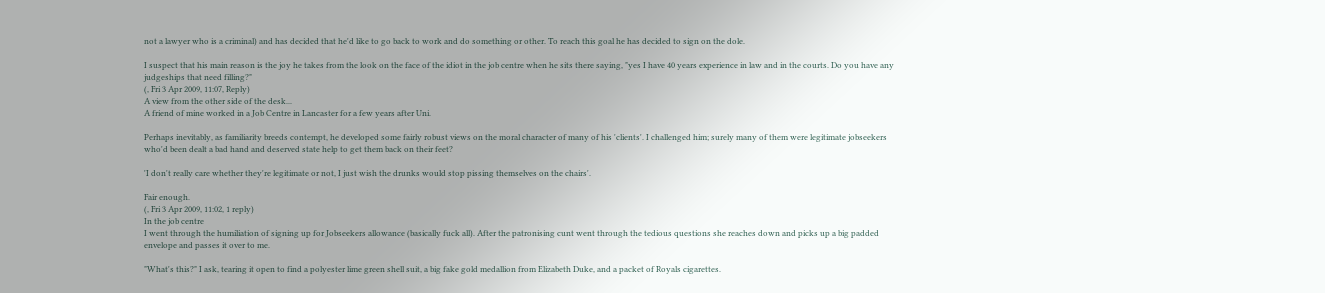not a lawyer who is a criminal) and has decided that he'd like to go back to work and do something or other. To reach this goal he has decided to sign on the dole.

I suspect that his main reason is the joy he takes from the look on the face of the idiot in the job centre when he sits there saying, "yes I have 40 years experience in law and in the courts. Do you have any judgeships that need filling?"
(, Fri 3 Apr 2009, 11:07, Reply)
A view from the other side of the desk...
A friend of mine worked in a Job Centre in Lancaster for a few years after Uni.

Perhaps inevitably, as familiarity breeds contempt, he developed some fairly robust views on the moral character of many of his 'clients'. I challenged him; surely many of them were legitimate jobseekers who'd been dealt a bad hand and deserved state help to get them back on their feet?

'I don't really care whether they're legitimate or not, I just wish the drunks would stop pissing themselves on the chairs'.

Fair enough.
(, Fri 3 Apr 2009, 11:02, 1 reply)
In the job centre
I went through the humiliation of signing up for Jobseekers allowance (basically fuck all). After the patronising cunt went through the tedious questions she reaches down and picks up a big padded envelope and passes it over to me.

"What's this?" I ask, tearing it open to find a polyester lime green shell suit, a big fake gold medallion from Elizabeth Duke, and a packet of Royals cigarettes.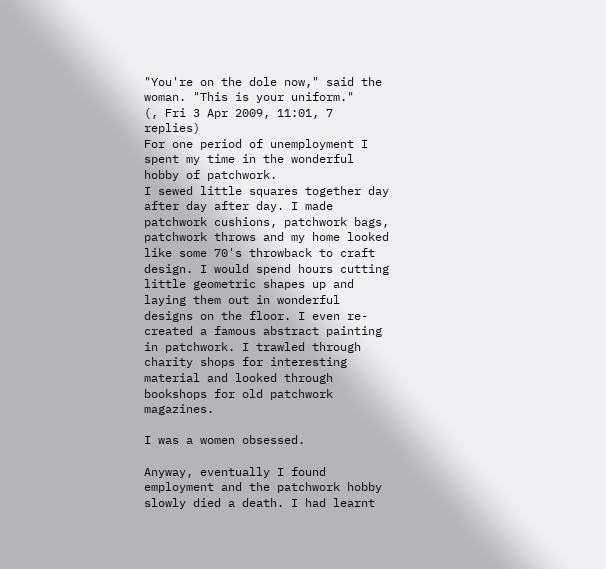"You're on the dole now," said the woman. "This is your uniform."
(, Fri 3 Apr 2009, 11:01, 7 replies)
For one period of unemployment I spent my time in the wonderful hobby of patchwork.
I sewed little squares together day after day after day. I made patchwork cushions, patchwork bags, patchwork throws and my home looked like some 70's throwback to craft design. I would spend hours cutting little geometric shapes up and laying them out in wonderful designs on the floor. I even re-created a famous abstract painting in patchwork. I trawled through charity shops for interesting material and looked through bookshops for old patchwork magazines.

I was a women obsessed.

Anyway, eventually I found employment and the patchwork hobby slowly died a death. I had learnt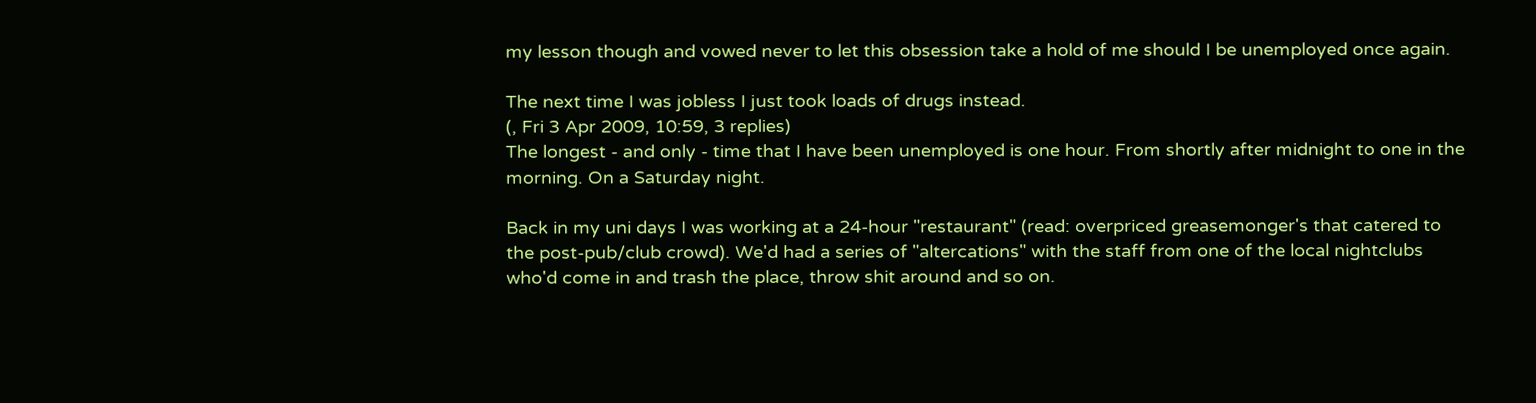my lesson though and vowed never to let this obsession take a hold of me should I be unemployed once again.

The next time I was jobless I just took loads of drugs instead.
(, Fri 3 Apr 2009, 10:59, 3 replies)
The longest - and only - time that I have been unemployed is one hour. From shortly after midnight to one in the morning. On a Saturday night.

Back in my uni days I was working at a 24-hour "restaurant" (read: overpriced greasemonger's that catered to the post-pub/club crowd). We'd had a series of "altercations" with the staff from one of the local nightclubs who'd come in and trash the place, throw shit around and so on.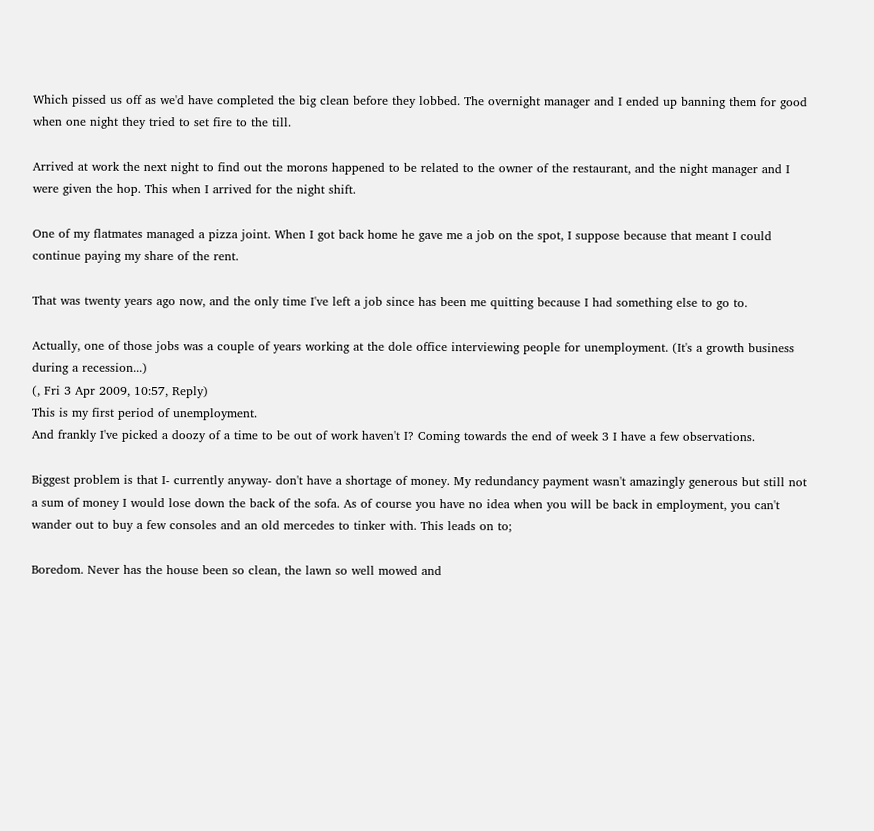Which pissed us off as we'd have completed the big clean before they lobbed. The overnight manager and I ended up banning them for good when one night they tried to set fire to the till.

Arrived at work the next night to find out the morons happened to be related to the owner of the restaurant, and the night manager and I were given the hop. This when I arrived for the night shift.

One of my flatmates managed a pizza joint. When I got back home he gave me a job on the spot, I suppose because that meant I could continue paying my share of the rent.

That was twenty years ago now, and the only time I've left a job since has been me quitting because I had something else to go to.

Actually, one of those jobs was a couple of years working at the dole office interviewing people for unemployment. (It's a growth business during a recession...)
(, Fri 3 Apr 2009, 10:57, Reply)
This is my first period of unemployment.
And frankly I've picked a doozy of a time to be out of work haven't I? Coming towards the end of week 3 I have a few observations.

Biggest problem is that I- currently anyway- don't have a shortage of money. My redundancy payment wasn't amazingly generous but still not a sum of money I would lose down the back of the sofa. As of course you have no idea when you will be back in employment, you can't wander out to buy a few consoles and an old mercedes to tinker with. This leads on to;

Boredom. Never has the house been so clean, the lawn so well mowed and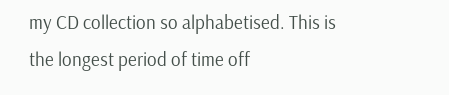my CD collection so alphabetised. This is the longest period of time off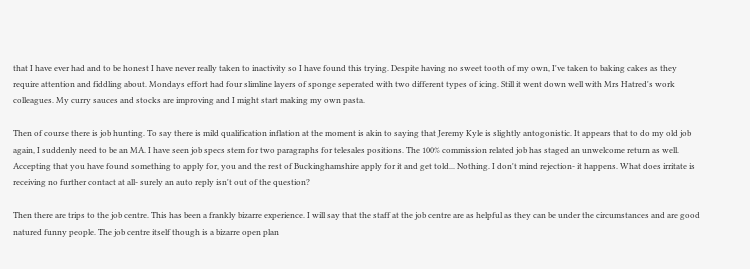that I have ever had and to be honest I have never really taken to inactivity so I have found this trying. Despite having no sweet tooth of my own, I've taken to baking cakes as they require attention and fiddling about. Mondays effort had four slimline layers of sponge seperated with two different types of icing. Still it went down well with Mrs Hatred's work colleagues. My curry sauces and stocks are improving and I might start making my own pasta.

Then of course there is job hunting. To say there is mild qualification inflation at the moment is akin to saying that Jeremy Kyle is slightly antogonistic. It appears that to do my old job again, I suddenly need to be an MA. I have seen job specs stem for two paragraphs for telesales positions. The 100% commission related job has staged an unwelcome return as well. Accepting that you have found something to apply for, you and the rest of Buckinghamshire apply for it and get told... Nothing. I don't mind rejection- it happens. What does irritate is receiving no further contact at all- surely an auto reply isn't out of the question?

Then there are trips to the job centre. This has been a frankly bizarre experience. I will say that the staff at the job centre are as helpful as they can be under the circumstances and are good natured funny people. The job centre itself though is a bizarre open plan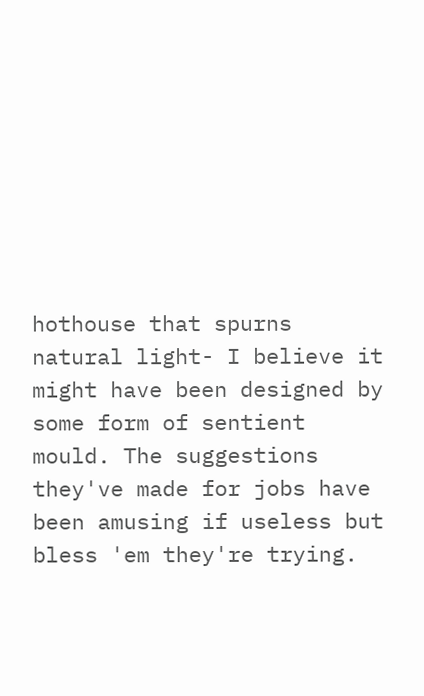hothouse that spurns natural light- I believe it might have been designed by some form of sentient mould. The suggestions they've made for jobs have been amusing if useless but bless 'em they're trying.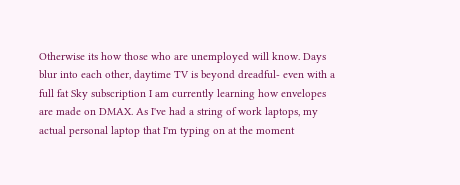Otherwise its how those who are unemployed will know. Days blur into each other, daytime TV is beyond dreadful- even with a full fat Sky subscription I am currently learning how envelopes are made on DMAX. As I've had a string of work laptops, my actual personal laptop that I'm typing on at the moment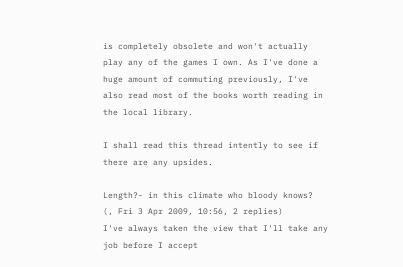is completely obsolete and won't actually play any of the games I own. As I've done a huge amount of commuting previously, I've also read most of the books worth reading in the local library.

I shall read this thread intently to see if there are any upsides.

Length?- in this climate who bloody knows?
(, Fri 3 Apr 2009, 10:56, 2 replies)
I've always taken the view that I'll take any job before I accept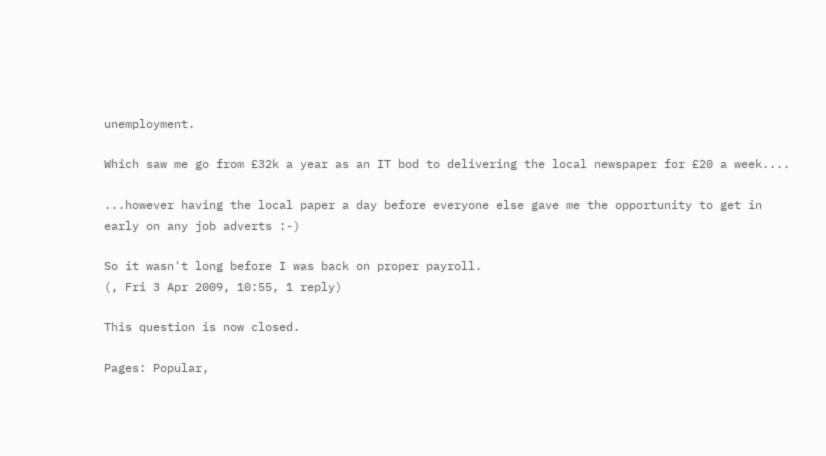unemployment.

Which saw me go from £32k a year as an IT bod to delivering the local newspaper for £20 a week....

...however having the local paper a day before everyone else gave me the opportunity to get in early on any job adverts :-)

So it wasn't long before I was back on proper payroll.
(, Fri 3 Apr 2009, 10:55, 1 reply)

This question is now closed.

Pages: Popular,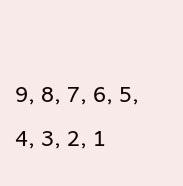9, 8, 7, 6, 5, 4, 3, 2, 1